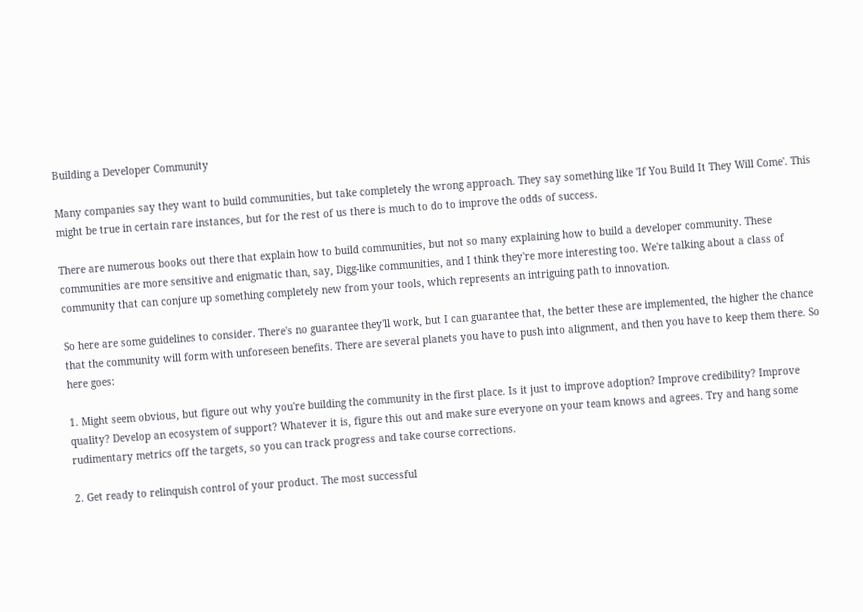Building a Developer Community

Many companies say they want to build communities, but take completely the wrong approach. They say something like 'If You Build It They Will Come'. This might be true in certain rare instances, but for the rest of us there is much to do to improve the odds of success.

There are numerous books out there that explain how to build communities, but not so many explaining how to build a developer community. These communities are more sensitive and enigmatic than, say, Digg-like communities, and I think they're more interesting too. We're talking about a class of community that can conjure up something completely new from your tools, which represents an intriguing path to innovation.

So here are some guidelines to consider. There's no guarantee they'll work, but I can guarantee that, the better these are implemented, the higher the chance that the community will form with unforeseen benefits. There are several planets you have to push into alignment, and then you have to keep them there. So here goes:

1. Might seem obvious, but figure out why you're building the community in the first place. Is it just to improve adoption? Improve credibility? Improve quality? Develop an ecosystem of support? Whatever it is, figure this out and make sure everyone on your team knows and agrees. Try and hang some rudimentary metrics off the targets, so you can track progress and take course corrections.

2. Get ready to relinquish control of your product. The most successful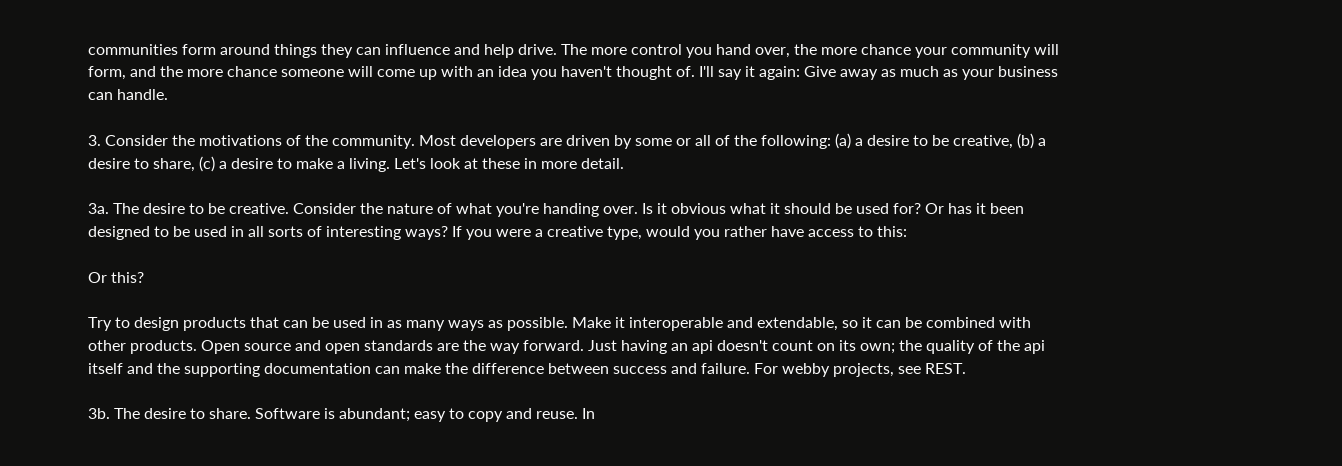communities form around things they can influence and help drive. The more control you hand over, the more chance your community will form, and the more chance someone will come up with an idea you haven't thought of. I'll say it again: Give away as much as your business can handle.

3. Consider the motivations of the community. Most developers are driven by some or all of the following: (a) a desire to be creative, (b) a desire to share, (c) a desire to make a living. Let's look at these in more detail.

3a. The desire to be creative. Consider the nature of what you're handing over. Is it obvious what it should be used for? Or has it been designed to be used in all sorts of interesting ways? If you were a creative type, would you rather have access to this:

Or this?

Try to design products that can be used in as many ways as possible. Make it interoperable and extendable, so it can be combined with other products. Open source and open standards are the way forward. Just having an api doesn't count on its own; the quality of the api itself and the supporting documentation can make the difference between success and failure. For webby projects, see REST.

3b. The desire to share. Software is abundant; easy to copy and reuse. In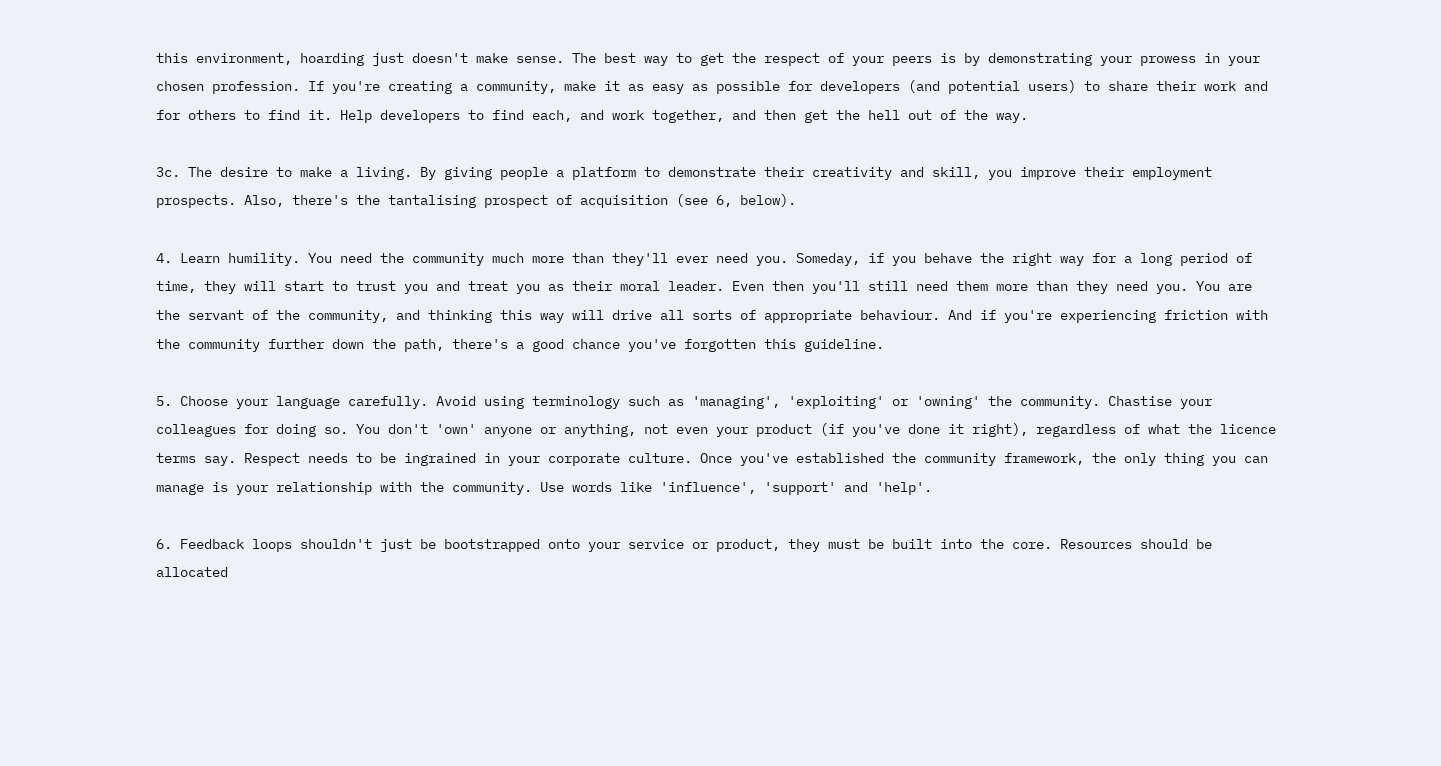this environment, hoarding just doesn't make sense. The best way to get the respect of your peers is by demonstrating your prowess in your chosen profession. If you're creating a community, make it as easy as possible for developers (and potential users) to share their work and for others to find it. Help developers to find each, and work together, and then get the hell out of the way.

3c. The desire to make a living. By giving people a platform to demonstrate their creativity and skill, you improve their employment prospects. Also, there's the tantalising prospect of acquisition (see 6, below).

4. Learn humility. You need the community much more than they'll ever need you. Someday, if you behave the right way for a long period of time, they will start to trust you and treat you as their moral leader. Even then you'll still need them more than they need you. You are the servant of the community, and thinking this way will drive all sorts of appropriate behaviour. And if you're experiencing friction with the community further down the path, there's a good chance you've forgotten this guideline.

5. Choose your language carefully. Avoid using terminology such as 'managing', 'exploiting' or 'owning' the community. Chastise your colleagues for doing so. You don't 'own' anyone or anything, not even your product (if you've done it right), regardless of what the licence terms say. Respect needs to be ingrained in your corporate culture. Once you've established the community framework, the only thing you can manage is your relationship with the community. Use words like 'influence', 'support' and 'help'.

6. Feedback loops shouldn't just be bootstrapped onto your service or product, they must be built into the core. Resources should be allocated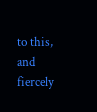to this, and fiercely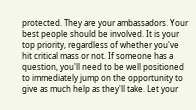protected. They are your ambassadors. Your best people should be involved. It is your top priority, regardless of whether you've hit critical mass or not. If someone has a question, you'll need to be well positioned to immediately jump on the opportunity to give as much help as they'll take. Let your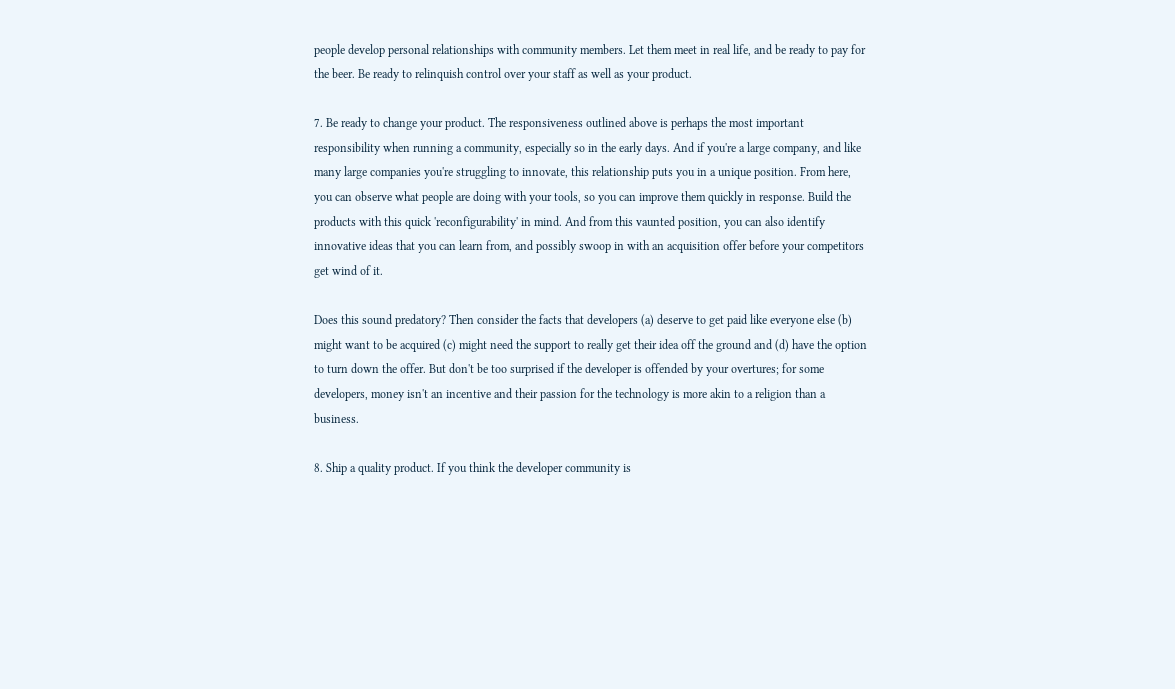people develop personal relationships with community members. Let them meet in real life, and be ready to pay for the beer. Be ready to relinquish control over your staff as well as your product.

7. Be ready to change your product. The responsiveness outlined above is perhaps the most important responsibility when running a community, especially so in the early days. And if you're a large company, and like many large companies you're struggling to innovate, this relationship puts you in a unique position. From here, you can observe what people are doing with your tools, so you can improve them quickly in response. Build the products with this quick 'reconfigurability' in mind. And from this vaunted position, you can also identify innovative ideas that you can learn from, and possibly swoop in with an acquisition offer before your competitors get wind of it.

Does this sound predatory? Then consider the facts that developers (a) deserve to get paid like everyone else (b) might want to be acquired (c) might need the support to really get their idea off the ground and (d) have the option to turn down the offer. But don't be too surprised if the developer is offended by your overtures; for some developers, money isn't an incentive and their passion for the technology is more akin to a religion than a business.

8. Ship a quality product. If you think the developer community is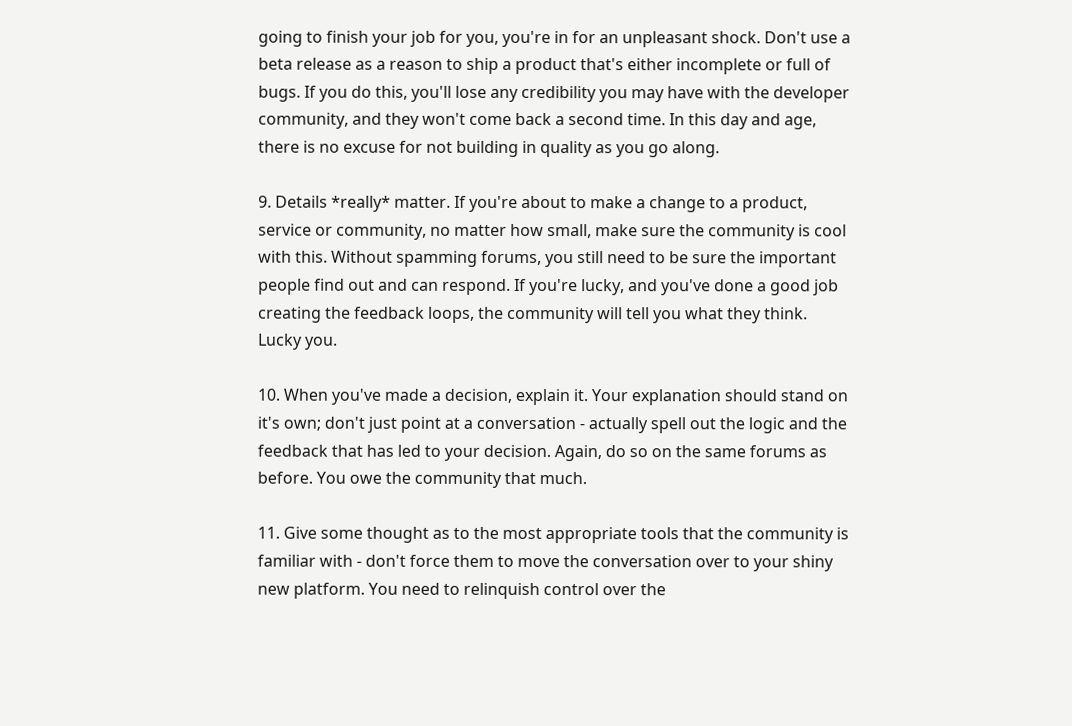going to finish your job for you, you're in for an unpleasant shock. Don't use a beta release as a reason to ship a product that's either incomplete or full of bugs. If you do this, you'll lose any credibility you may have with the developer community, and they won't come back a second time. In this day and age, there is no excuse for not building in quality as you go along.

9. Details *really* matter. If you're about to make a change to a product, service or community, no matter how small, make sure the community is cool with this. Without spamming forums, you still need to be sure the important people find out and can respond. If you're lucky, and you've done a good job creating the feedback loops, the community will tell you what they think. Lucky you.

10. When you've made a decision, explain it. Your explanation should stand on it's own; don't just point at a conversation - actually spell out the logic and the feedback that has led to your decision. Again, do so on the same forums as before. You owe the community that much.

11. Give some thought as to the most appropriate tools that the community is familiar with - don't force them to move the conversation over to your shiny new platform. You need to relinquish control over the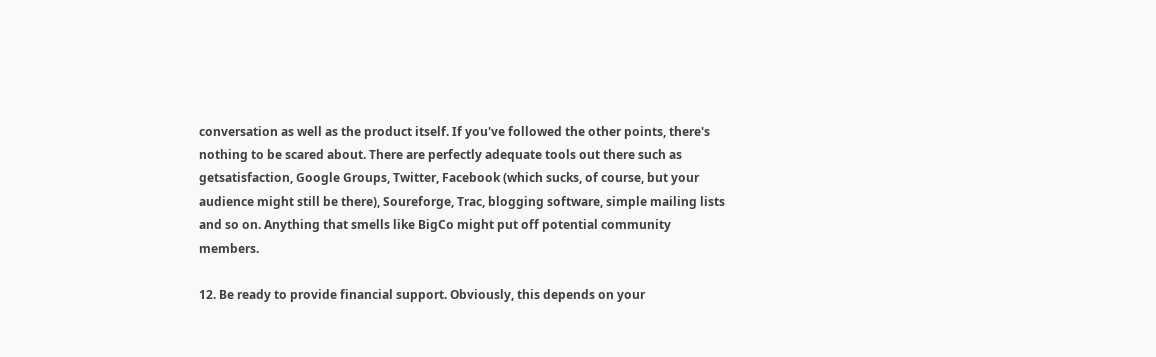conversation as well as the product itself. If you've followed the other points, there's nothing to be scared about. There are perfectly adequate tools out there such as getsatisfaction, Google Groups, Twitter, Facebook (which sucks, of course, but your audience might still be there), Soureforge, Trac, blogging software, simple mailing lists and so on. Anything that smells like BigCo might put off potential community members.

12. Be ready to provide financial support. Obviously, this depends on your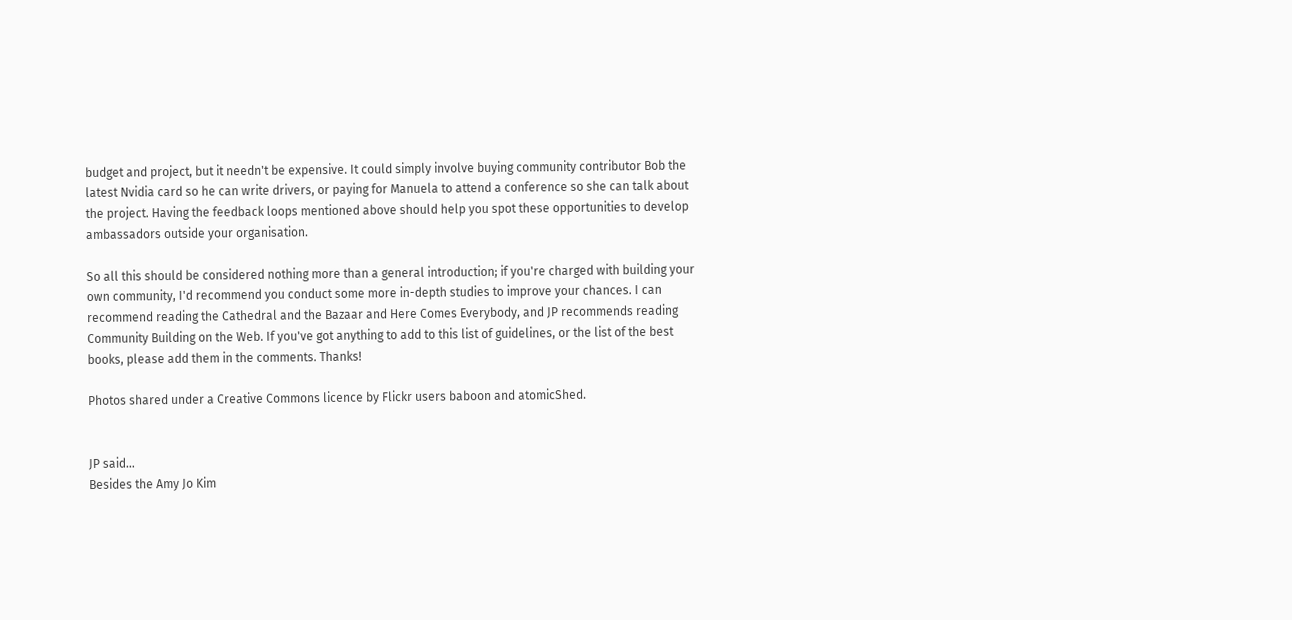budget and project, but it needn't be expensive. It could simply involve buying community contributor Bob the latest Nvidia card so he can write drivers, or paying for Manuela to attend a conference so she can talk about the project. Having the feedback loops mentioned above should help you spot these opportunities to develop ambassadors outside your organisation.

So all this should be considered nothing more than a general introduction; if you're charged with building your own community, I'd recommend you conduct some more in-depth studies to improve your chances. I can recommend reading the Cathedral and the Bazaar and Here Comes Everybody, and JP recommends reading Community Building on the Web. If you've got anything to add to this list of guidelines, or the list of the best books, please add them in the comments. Thanks!

Photos shared under a Creative Commons licence by Flickr users baboon and atomicShed.


JP said…
Besides the Amy Jo Kim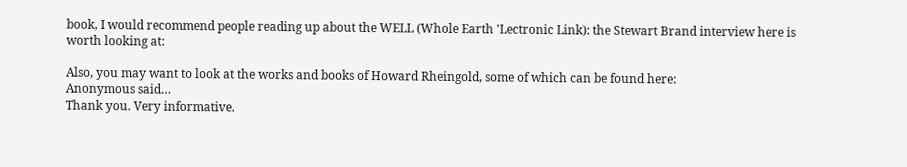book, I would recommend people reading up about the WELL (Whole Earth 'Lectronic Link): the Stewart Brand interview here is worth looking at:

Also, you may want to look at the works and books of Howard Rheingold, some of which can be found here:
Anonymous said…
Thank you. Very informative.